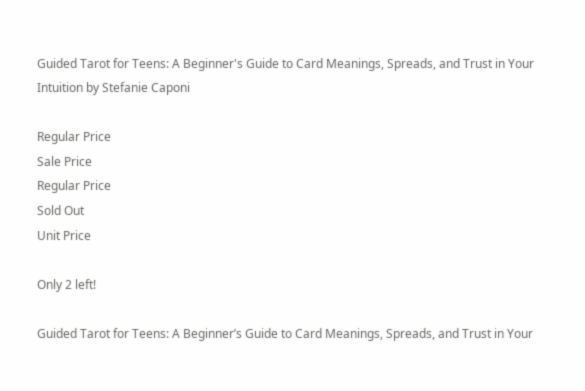Guided Tarot for Teens: A Beginner's Guide to Card Meanings, Spreads, and Trust in Your Intuition by Stefanie Caponi

Regular Price
Sale Price
Regular Price
Sold Out
Unit Price

Only 2 left!

Guided Tarot for Teens: A Beginner’s Guide to Card Meanings, Spreads, and Trust in Your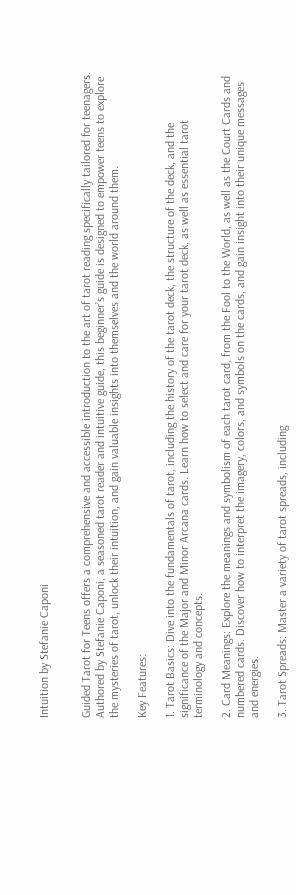Intuition by Stefanie Caponi


Guided Tarot for Teens offers a comprehensive and accessible introduction to the art of tarot reading specifically tailored for teenagers. Authored by Stefanie Caponi, a seasoned tarot reader and intuitive guide, this beginner’s guide is designed to empower teens to explore the mysteries of tarot, unlock their intuition, and gain valuable insights into themselves and the world around them.

Key Features:

1. Tarot Basics: Dive into the fundamentals of tarot, including the history of the tarot deck, the structure of the deck, and the significance of the Major and Minor Arcana cards. Learn how to select and care for your tarot deck, as well as essential tarot terminology and concepts.

2. Card Meanings: Explore the meanings and symbolism of each tarot card, from the Fool to the World, as well as the Court Cards and numbered cards. Discover how to interpret the imagery, colors, and symbols on the cards, and gain insight into their unique messages and energies.

3. Tarot Spreads: Master a variety of tarot spreads, including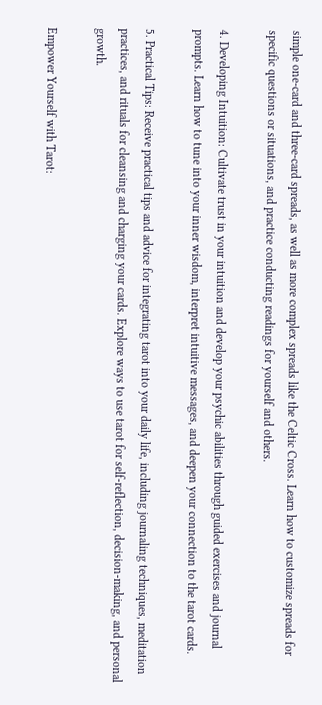simple one-card and three-card spreads, as well as more complex spreads like the Celtic Cross. Learn how to customize spreads for specific questions or situations, and practice conducting readings for yourself and others.

4. Developing Intuition: Cultivate trust in your intuition and develop your psychic abilities through guided exercises and journal prompts. Learn how to tune into your inner wisdom, interpret intuitive messages, and deepen your connection to the tarot cards.

5. Practical Tips: Receive practical tips and advice for integrating tarot into your daily life, including journaling techniques, meditation practices, and rituals for cleansing and charging your cards. Explore ways to use tarot for self-reflection, decision-making, and personal growth.

Empower Yourself with Tarot: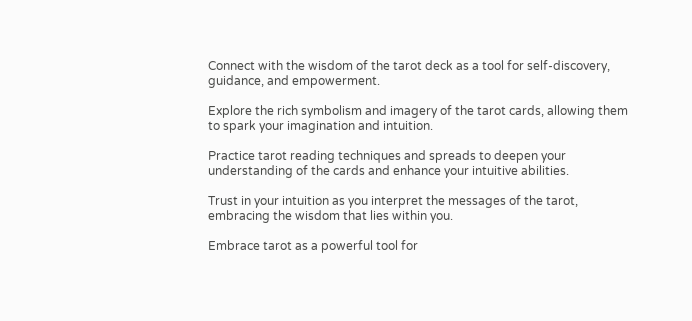Connect with the wisdom of the tarot deck as a tool for self-discovery, guidance, and empowerment.

Explore the rich symbolism and imagery of the tarot cards, allowing them to spark your imagination and intuition.

Practice tarot reading techniques and spreads to deepen your understanding of the cards and enhance your intuitive abilities.

Trust in your intuition as you interpret the messages of the tarot, embracing the wisdom that lies within you.

Embrace tarot as a powerful tool for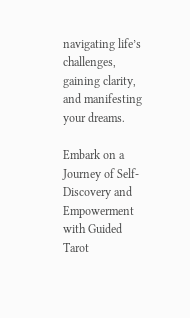navigating life’s challenges, gaining clarity, and manifesting your dreams.

Embark on a Journey of Self-Discovery and Empowerment with Guided Tarot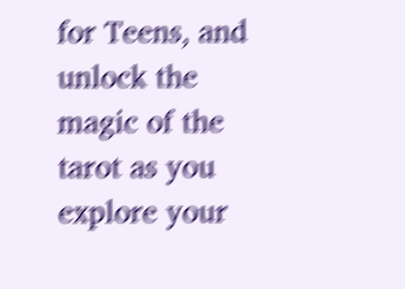for Teens, and unlock the magic of the tarot as you explore your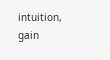intuition, gain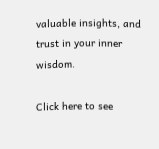valuable insights, and trust in your inner wisdom.

Click here to see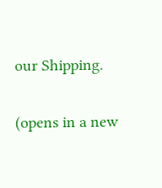our Shipping.

(opens in a new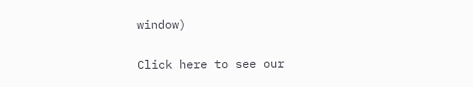window)

Click here to see our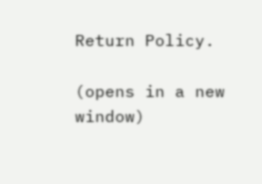Return Policy.

(opens in a new window)